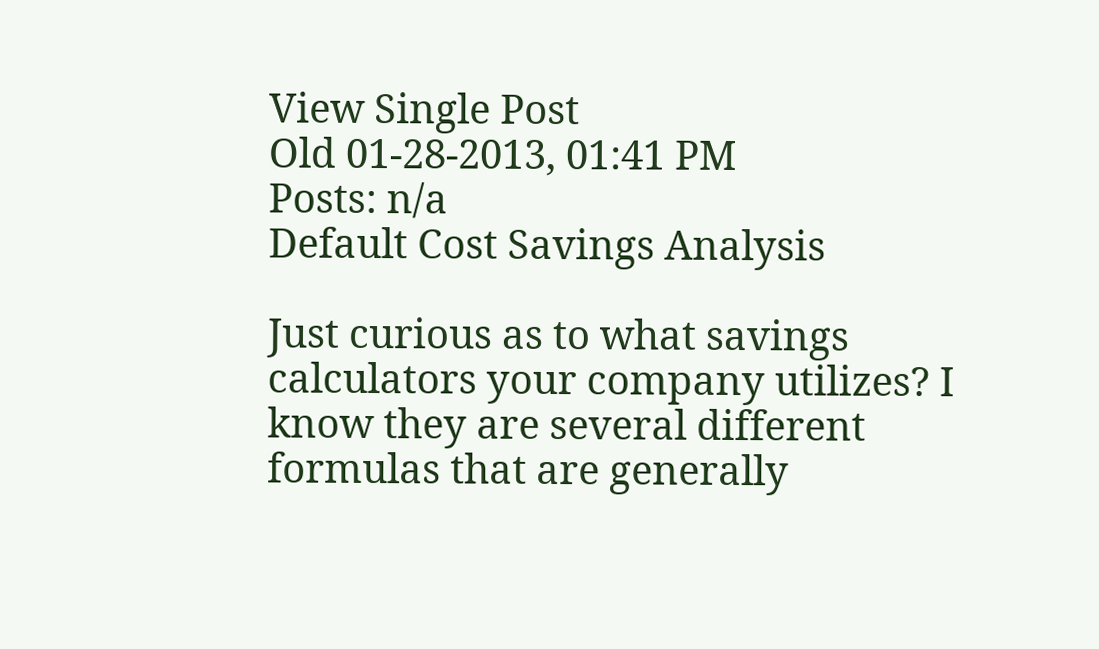View Single Post
Old 01-28-2013, 01:41 PM
Posts: n/a
Default Cost Savings Analysis

Just curious as to what savings calculators your company utilizes? I know they are several different formulas that are generally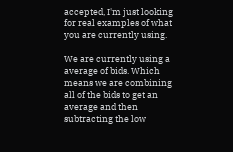accepted, I'm just looking for real examples of what you are currently using.

We are currently using a average of bids. Which means we are combining all of the bids to get an average and then subtracting the low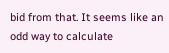bid from that. It seems like an odd way to calculate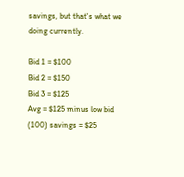savings, but that's what we doing currently.

Bid 1 = $100
Bid 2 = $150
Bid 3 = $125
Avg = $125 minus low bid (100) savings = $25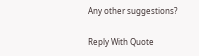Any other suggestions?

Reply With Quote